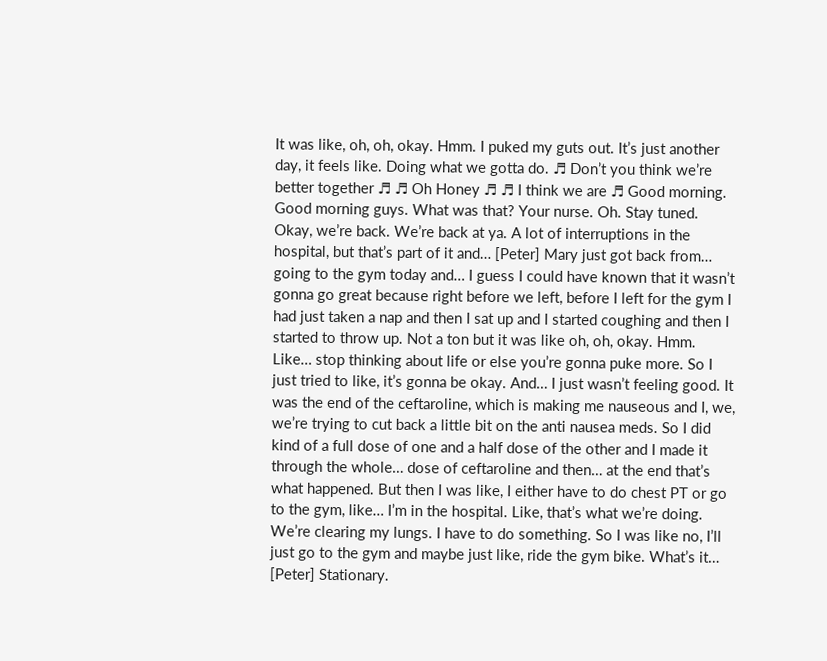It was like, oh, oh, okay. Hmm. I puked my guts out. It’s just another day, it feels like. Doing what we gotta do. ♬ Don’t you think we’re better together ♬ ♬ Oh Honey ♬ ♬ I think we are ♬ Good morning. Good morning guys. What was that? Your nurse. Oh. Stay tuned. Okay, we’re back. We’re back at ya. A lot of interruptions in the hospital, but that’s part of it and… [Peter] Mary just got back from… going to the gym today and… I guess I could have known that it wasn’t gonna go great because right before we left, before I left for the gym I had just taken a nap and then I sat up and I started coughing and then I started to throw up. Not a ton but it was like oh, oh, okay. Hmm. Like… stop thinking about life or else you’re gonna puke more. So I just tried to like, it’s gonna be okay. And… I just wasn’t feeling good. It was the end of the ceftaroline, which is making me nauseous and I, we, we’re trying to cut back a little bit on the anti nausea meds. So I did kind of a full dose of one and a half dose of the other and I made it through the whole… dose of ceftaroline and then… at the end that’s what happened. But then I was like, I either have to do chest PT or go to the gym, like… I’m in the hospital. Like, that’s what we’re doing. We’re clearing my lungs. I have to do something. So I was like no, I’ll just go to the gym and maybe just like, ride the gym bike. What’s it… [Peter] Stationary.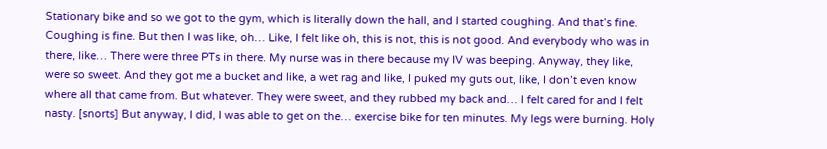Stationary bike and so we got to the gym, which is literally down the hall, and I started coughing. And that’s fine. Coughing is fine. But then I was like, oh… Like, I felt like oh, this is not, this is not good. And everybody who was in there, like… There were three PTs in there. My nurse was in there because my IV was beeping. Anyway, they like, were so sweet. And they got me a bucket and like, a wet rag and like, I puked my guts out, like, I don’t even know where all that came from. But whatever. They were sweet, and they rubbed my back and… I felt cared for and I felt nasty. [snorts] But anyway, I did, I was able to get on the… exercise bike for ten minutes. My legs were burning. Holy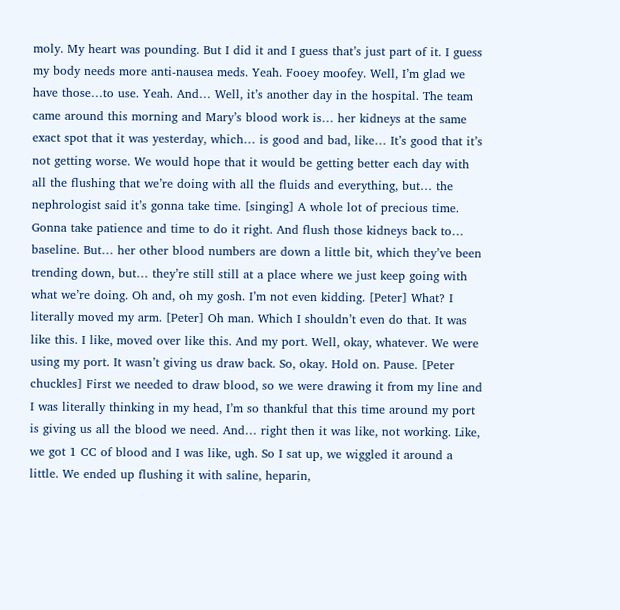moly. My heart was pounding. But I did it and I guess that’s just part of it. I guess my body needs more anti-nausea meds. Yeah. Fooey moofey. Well, I’m glad we have those…to use. Yeah. And… Well, it’s another day in the hospital. The team came around this morning and Mary’s blood work is… her kidneys at the same exact spot that it was yesterday, which… is good and bad, like… It’s good that it’s not getting worse. We would hope that it would be getting better each day with all the flushing that we’re doing with all the fluids and everything, but… the nephrologist said it’s gonna take time. [singing] A whole lot of precious time. Gonna take patience and time to do it right. And flush those kidneys back to… baseline. But… her other blood numbers are down a little bit, which they’ve been trending down, but… they’re still still at a place where we just keep going with what we’re doing. Oh and, oh my gosh. I’m not even kidding. [Peter] What? I literally moved my arm. [Peter] Oh man. Which I shouldn’t even do that. It was like this. I like, moved over like this. And my port. Well, okay, whatever. We were using my port. It wasn’t giving us draw back. So, okay. Hold on. Pause. [Peter chuckles] First we needed to draw blood, so we were drawing it from my line and I was literally thinking in my head, I’m so thankful that this time around my port is giving us all the blood we need. And… right then it was like, not working. Like, we got 1 CC of blood and I was like, ugh. So I sat up, we wiggled it around a little. We ended up flushing it with saline, heparin,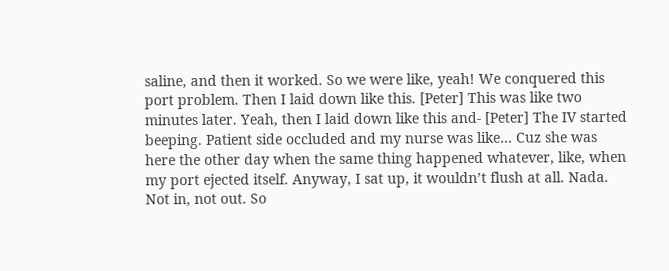saline, and then it worked. So we were like, yeah! We conquered this port problem. Then I laid down like this. [Peter] This was like two minutes later. Yeah, then I laid down like this and- [Peter] The IV started beeping. Patient side occluded and my nurse was like… Cuz she was here the other day when the same thing happened whatever, like, when my port ejected itself. Anyway, I sat up, it wouldn’t flush at all. Nada. Not in, not out. So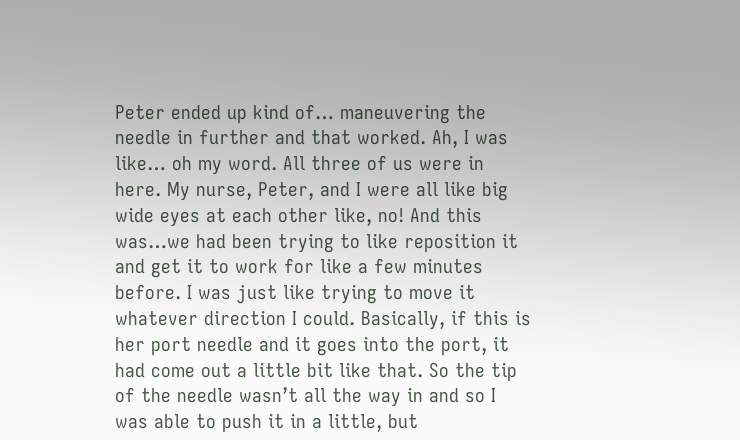Peter ended up kind of… maneuvering the needle in further and that worked. Ah, I was like… oh my word. All three of us were in here. My nurse, Peter, and I were all like big wide eyes at each other like, no! And this was…we had been trying to like reposition it and get it to work for like a few minutes before. I was just like trying to move it whatever direction I could. Basically, if this is her port needle and it goes into the port, it had come out a little bit like that. So the tip of the needle wasn’t all the way in and so I was able to push it in a little, but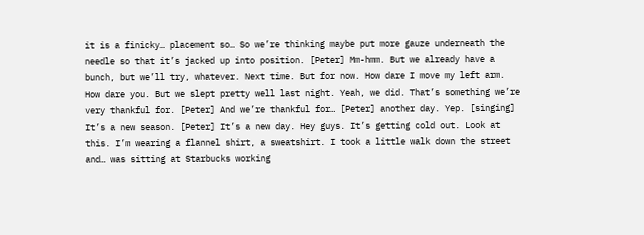it is a finicky… placement so… So we’re thinking maybe put more gauze underneath the needle so that it’s jacked up into position. [Peter] Mm-hmm. But we already have a bunch, but we’ll try, whatever. Next time. But for now. How dare I move my left arm. How dare you. But we slept pretty well last night. Yeah, we did. That’s something we’re very thankful for. [Peter] And we’re thankful for… [Peter] another day. Yep. [singing] It’s a new season. [Peter] It’s a new day. Hey guys. It’s getting cold out. Look at this. I’m wearing a flannel shirt, a sweatshirt. I took a little walk down the street and… was sitting at Starbucks working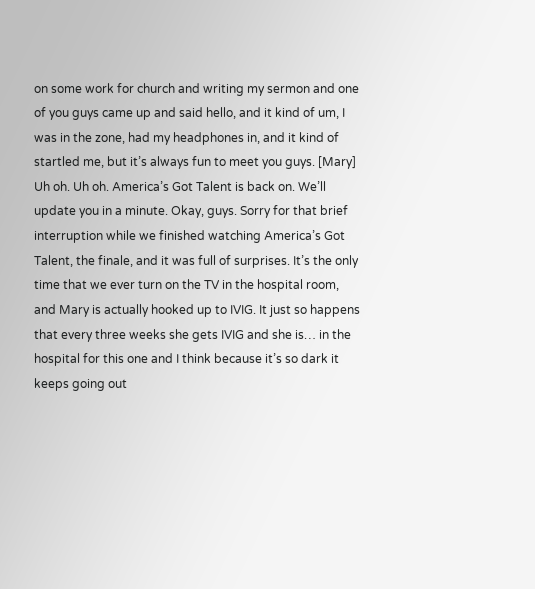on some work for church and writing my sermon and one of you guys came up and said hello, and it kind of um, I was in the zone, had my headphones in, and it kind of startled me, but it’s always fun to meet you guys. [Mary] Uh oh. Uh oh. America’s Got Talent is back on. We’ll update you in a minute. Okay, guys. Sorry for that brief interruption while we finished watching America’s Got Talent, the finale, and it was full of surprises. It’s the only time that we ever turn on the TV in the hospital room, and Mary is actually hooked up to IVIG. It just so happens that every three weeks she gets IVIG and she is… in the hospital for this one and I think because it’s so dark it keeps going out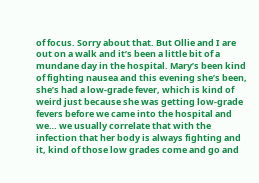of focus. Sorry about that. But Ollie and I are out on a walk and it’s been a little bit of a mundane day in the hospital. Mary’s been kind of fighting nausea and this evening she’s been, she’s had a low-grade fever, which is kind of weird just because she was getting low-grade fevers before we came into the hospital and we… we usually correlate that with the infection that her body is always fighting and it, kind of those low grades come and go and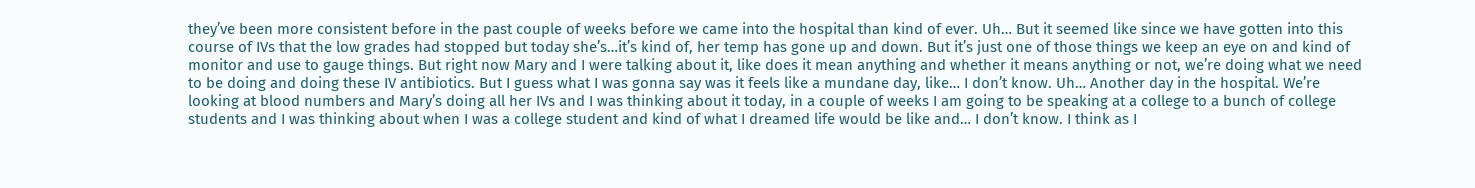they’ve been more consistent before in the past couple of weeks before we came into the hospital than kind of ever. Uh… But it seemed like since we have gotten into this course of IVs that the low grades had stopped but today she’s…it’s kind of, her temp has gone up and down. But it’s just one of those things we keep an eye on and kind of monitor and use to gauge things. But right now Mary and I were talking about it, like does it mean anything and whether it means anything or not, we’re doing what we need to be doing and doing these IV antibiotics. But I guess what I was gonna say was it feels like a mundane day, like… I don’t know. Uh… Another day in the hospital. We’re looking at blood numbers and Mary’s doing all her IVs and I was thinking about it today, in a couple of weeks I am going to be speaking at a college to a bunch of college students and I was thinking about when I was a college student and kind of what I dreamed life would be like and… I don’t know. I think as I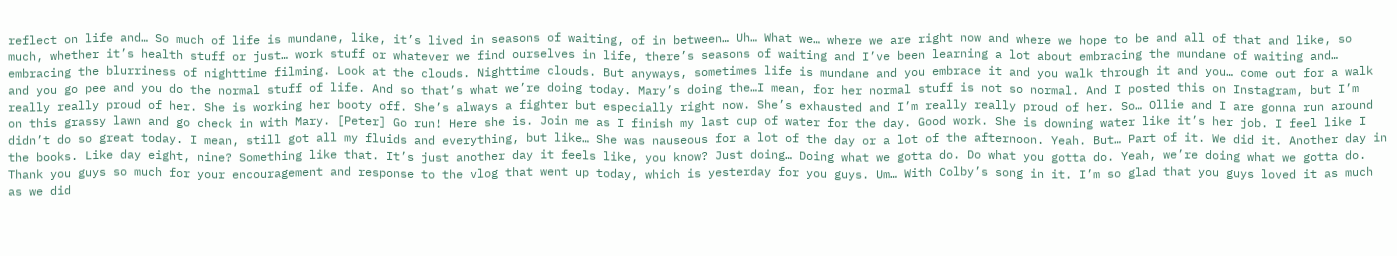reflect on life and… So much of life is mundane, like, it’s lived in seasons of waiting, of in between… Uh… What we… where we are right now and where we hope to be and all of that and like, so much, whether it’s health stuff or just… work stuff or whatever we find ourselves in life, there’s seasons of waiting and I’ve been learning a lot about embracing the mundane of waiting and… embracing the blurriness of nighttime filming. Look at the clouds. Nighttime clouds. But anyways, sometimes life is mundane and you embrace it and you walk through it and you… come out for a walk and you go pee and you do the normal stuff of life. And so that’s what we’re doing today. Mary’s doing the…I mean, for her normal stuff is not so normal. And I posted this on Instagram, but I’m really really proud of her. She is working her booty off. She’s always a fighter but especially right now. She’s exhausted and I’m really really proud of her. So… Ollie and I are gonna run around on this grassy lawn and go check in with Mary. [Peter] Go run! Here she is. Join me as I finish my last cup of water for the day. Good work. She is downing water like it’s her job. I feel like I didn’t do so great today. I mean, still got all my fluids and everything, but like… She was nauseous for a lot of the day or a lot of the afternoon. Yeah. But… Part of it. We did it. Another day in the books. Like day eight, nine? Something like that. It’s just another day it feels like, you know? Just doing… Doing what we gotta do. Do what you gotta do. Yeah, we’re doing what we gotta do. Thank you guys so much for your encouragement and response to the vlog that went up today, which is yesterday for you guys. Um… With Colby’s song in it. I’m so glad that you guys loved it as much as we did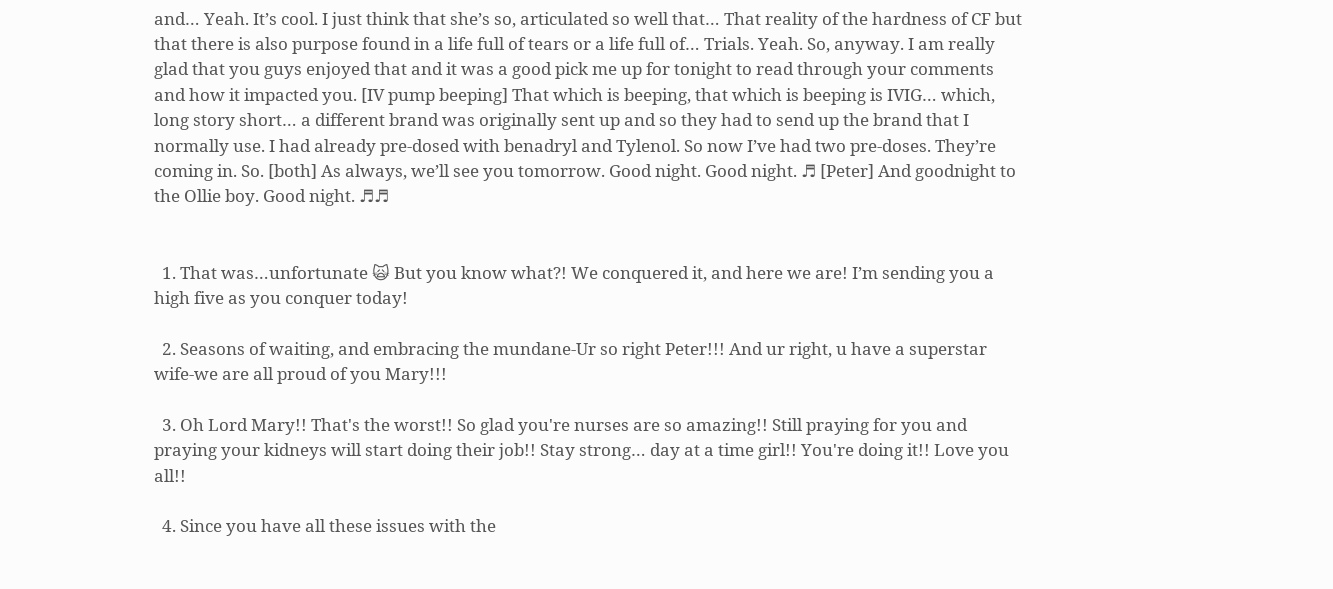and… Yeah. It’s cool. I just think that she’s so, articulated so well that… That reality of the hardness of CF but that there is also purpose found in a life full of tears or a life full of… Trials. Yeah. So, anyway. I am really glad that you guys enjoyed that and it was a good pick me up for tonight to read through your comments and how it impacted you. [IV pump beeping] That which is beeping, that which is beeping is IVIG… which, long story short… a different brand was originally sent up and so they had to send up the brand that I normally use. I had already pre-dosed with benadryl and Tylenol. So now I’ve had two pre-doses. They’re coming in. So. [both] As always, we’ll see you tomorrow. Good night. Good night. ♬ [Peter] And goodnight to the Ollie boy. Good night. ♬♬


  1. That was…unfortunate 🙀 But you know what?! We conquered it, and here we are! I’m sending you a high five as you conquer today!

  2. Seasons of waiting, and embracing the mundane-Ur so right Peter!!! And ur right, u have a superstar wife-we are all proud of you Mary!!!

  3. Oh Lord Mary!! That's the worst!! So glad you're nurses are so amazing!! Still praying for you and praying your kidneys will start doing their job!! Stay strong… day at a time girl!! You're doing it!! Love you all!!

  4. Since you have all these issues with the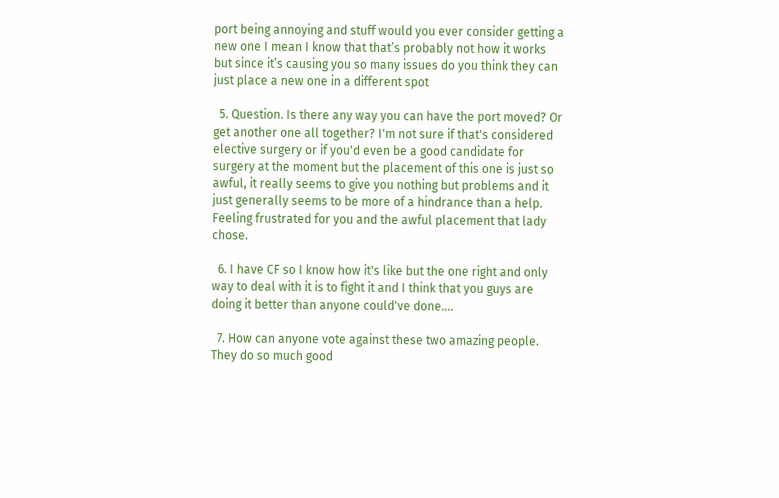port being annoying and stuff would you ever consider getting a new one I mean I know that that’s probably not how it works but since it’s causing you so many issues do you think they can just place a new one in a different spot

  5. Question. Is there any way you can have the port moved? Or get another one all together? I'm not sure if that's considered elective surgery or if you'd even be a good candidate for surgery at the moment but the placement of this one is just so awful, it really seems to give you nothing but problems and it just generally seems to be more of a hindrance than a help. Feeling frustrated for you and the awful placement that lady chose.

  6. I have CF so I know how it's like but the one right and only way to deal with it is to fight it and I think that you guys are doing it better than anyone could've done….

  7. How can anyone vote against these two amazing people. They do so much good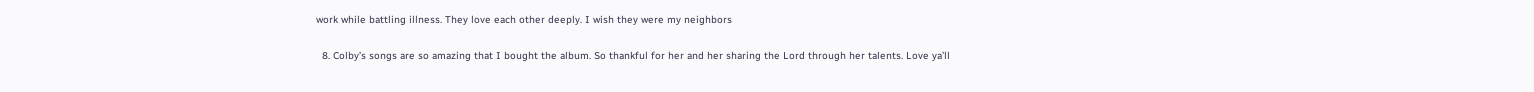work while battling illness. They love each other deeply. I wish they were my neighbors

  8. Colby’s songs are so amazing that I bought the album. So thankful for her and her sharing the Lord through her talents. Love ya’ll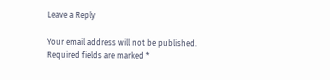Leave a Reply

Your email address will not be published. Required fields are marked *